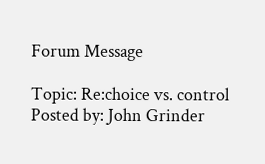Forum Message

Topic: Re:choice vs. control
Posted by: John Grinder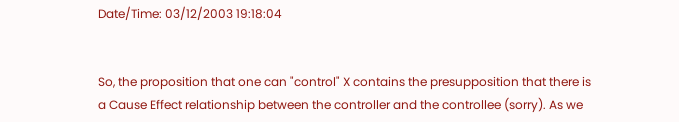Date/Time: 03/12/2003 19:18:04


So, the proposition that one can "control" X contains the presupposition that there is a Cause Effect relationship between the controller and the controllee (sorry). As we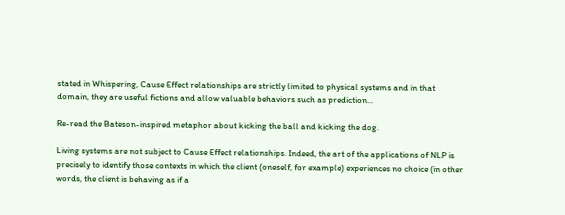stated in Whispering, Cause Effect relationships are strictly limited to physical systems and in that domain, they are useful fictions and allow valuable behaviors such as prediction...

Re-read the Bateson-inspired metaphor about kicking the ball and kicking the dog.

Living systems are not subject to Cause Effect relationships. Indeed, the art of the applications of NLP is precisely to identify those contexts in which the client (oneself, for example) experiences no choice (in other words, the client is behaving as if a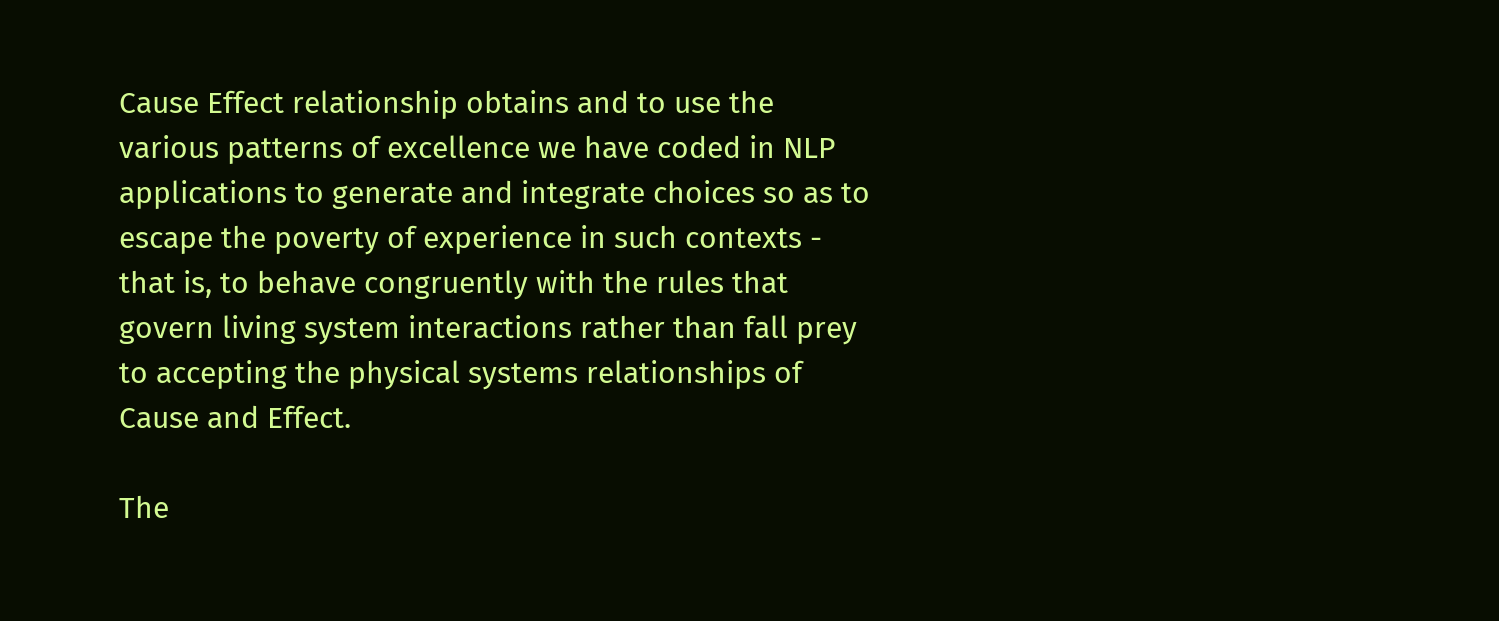Cause Effect relationship obtains and to use the various patterns of excellence we have coded in NLP applications to generate and integrate choices so as to escape the poverty of experience in such contexts - that is, to behave congruently with the rules that govern living system interactions rather than fall prey to accepting the physical systems relationships of Cause and Effect.

The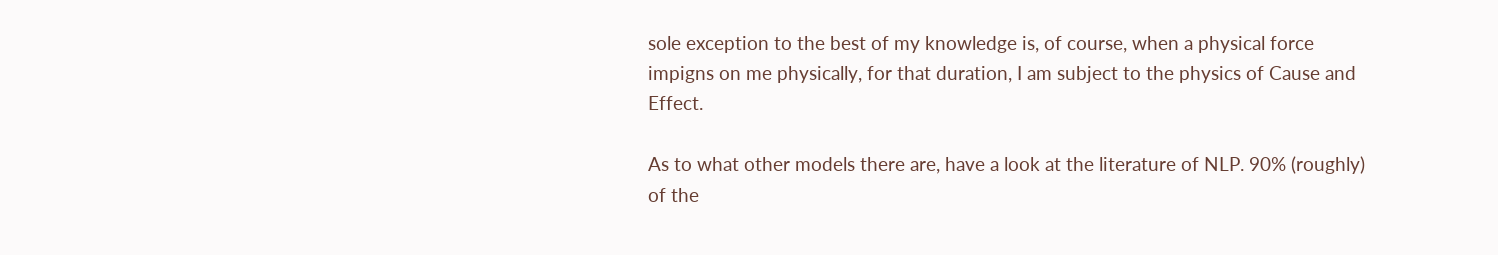sole exception to the best of my knowledge is, of course, when a physical force impigns on me physically, for that duration, I am subject to the physics of Cause and Effect.

As to what other models there are, have a look at the literature of NLP. 90% (roughly) of the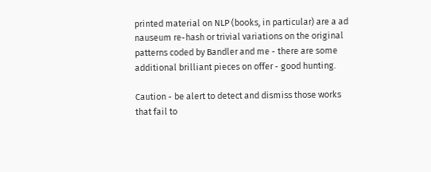printed material on NLP (books, in particular) are a ad nauseum re-hash or trivial variations on the original patterns coded by Bandler and me - there are some additional brilliant pieces on offer - good hunting.

Caution - be alert to detect and dismiss those works that fail to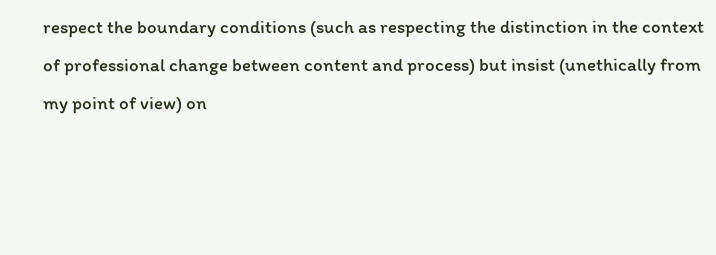respect the boundary conditions (such as respecting the distinction in the context of professional change between content and process) but insist (unethically from my point of view) on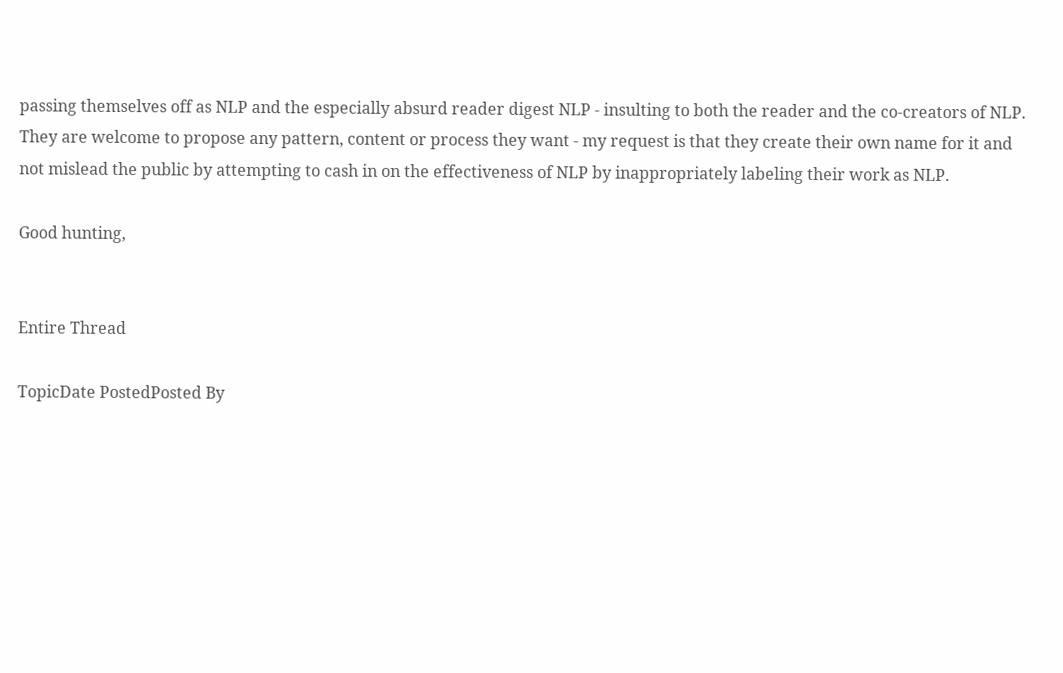passing themselves off as NLP and the especially absurd reader digest NLP - insulting to both the reader and the co-creators of NLP. They are welcome to propose any pattern, content or process they want - my request is that they create their own name for it and not mislead the public by attempting to cash in on the effectiveness of NLP by inappropriately labeling their work as NLP.

Good hunting,


Entire Thread

TopicDate PostedPosted By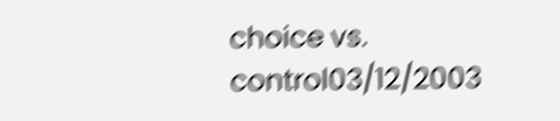choice vs. control03/12/2003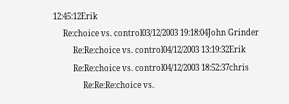12:45:12Erik
     Re:choice vs. control03/12/2003 19:18:04John Grinder
          Re:Re:choice vs. control04/12/2003 13:19:32Erik
          Re:Re:choice vs. control04/12/2003 18:52:37chris
               Re:Re:Re:choice vs.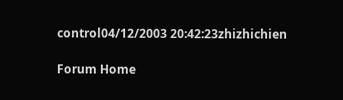control04/12/2003 20:42:23zhizhichien

Forum Home